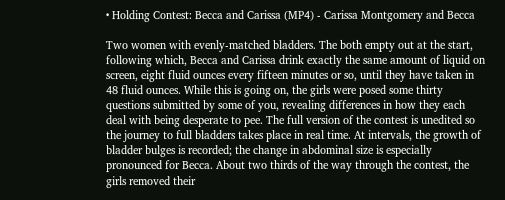• Holding Contest: Becca and Carissa (MP4) - Carissa Montgomery and Becca

Two women with evenly-matched bladders. The both empty out at the start, following which, Becca and Carissa drink exactly the same amount of liquid on screen, eight fluid ounces every fifteen minutes or so, until they have taken in 48 fluid ounces. While this is going on, the girls were posed some thirty questions submitted by some of you, revealing differences in how they each deal with being desperate to pee. The full version of the contest is unedited so the journey to full bladders takes place in real time. At intervals, the growth of bladder bulges is recorded; the change in abdominal size is especially pronounced for Becca. About two thirds of the way through the contest, the girls removed their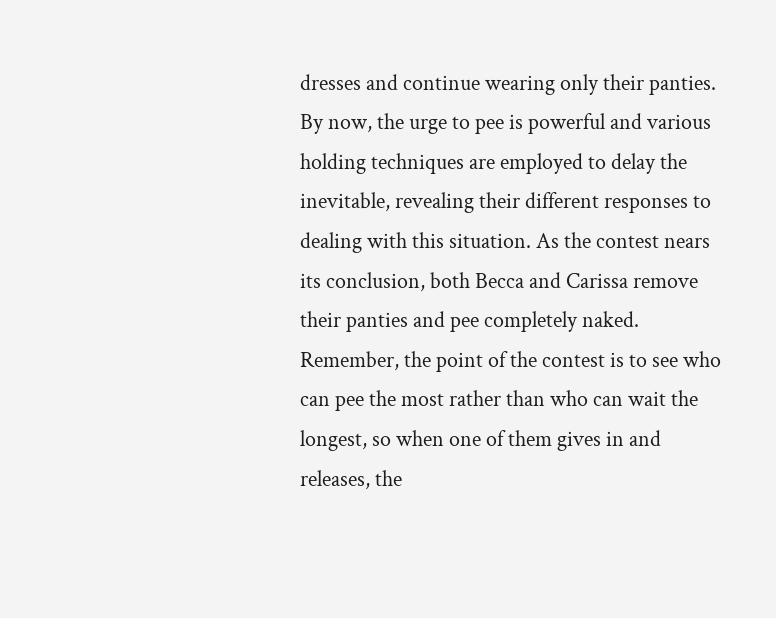dresses and continue wearing only their panties. By now, the urge to pee is powerful and various holding techniques are employed to delay the inevitable, revealing their different responses to dealing with this situation. As the contest nears its conclusion, both Becca and Carissa remove their panties and pee completely naked. Remember, the point of the contest is to see who can pee the most rather than who can wait the longest, so when one of them gives in and releases, the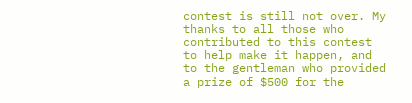contest is still not over. My thanks to all those who contributed to this contest to help make it happen, and to the gentleman who provided a prize of $500 for the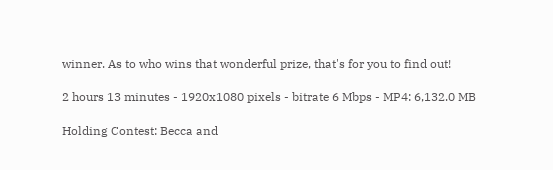winner. As to who wins that wonderful prize, that's for you to find out!

2 hours 13 minutes - 1920x1080 pixels - bitrate 6 Mbps - MP4: 6,132.0 MB

Holding Contest: Becca and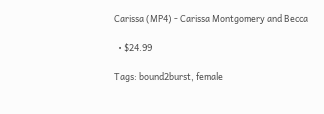Carissa (MP4) - Carissa Montgomery and Becca

  • $24.99

Tags: bound2burst, female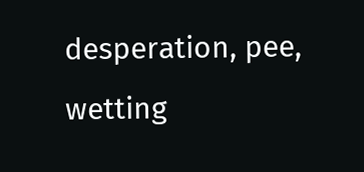desperation, pee, wetting